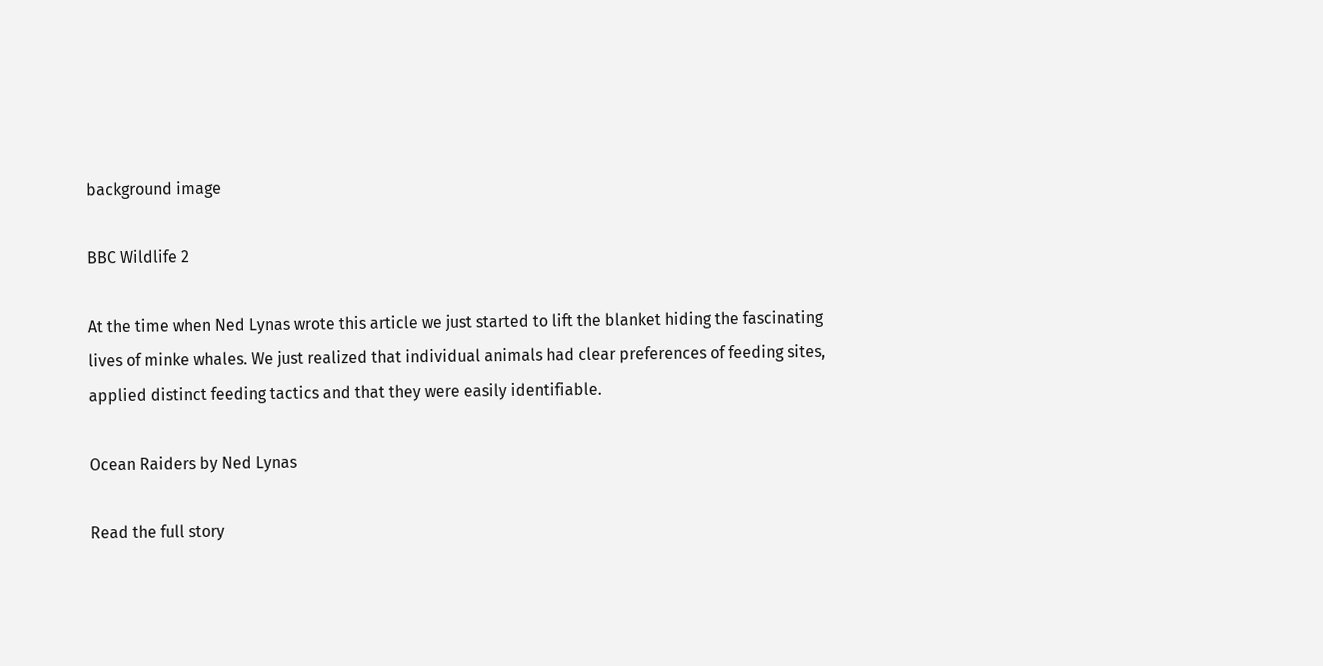background image

BBC Wildlife 2

At the time when Ned Lynas wrote this article we just started to lift the blanket hiding the fascinating lives of minke whales. We just realized that individual animals had clear preferences of feeding sites, applied distinct feeding tactics and that they were easily identifiable.

Ocean Raiders by Ned Lynas

Read the full story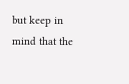but keep in mind that the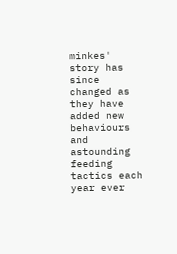minkes' story has since changed as they have added new behaviours and astounding feeding tactics each year ever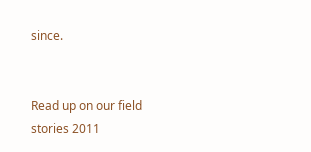since.


Read up on our field stories 2011